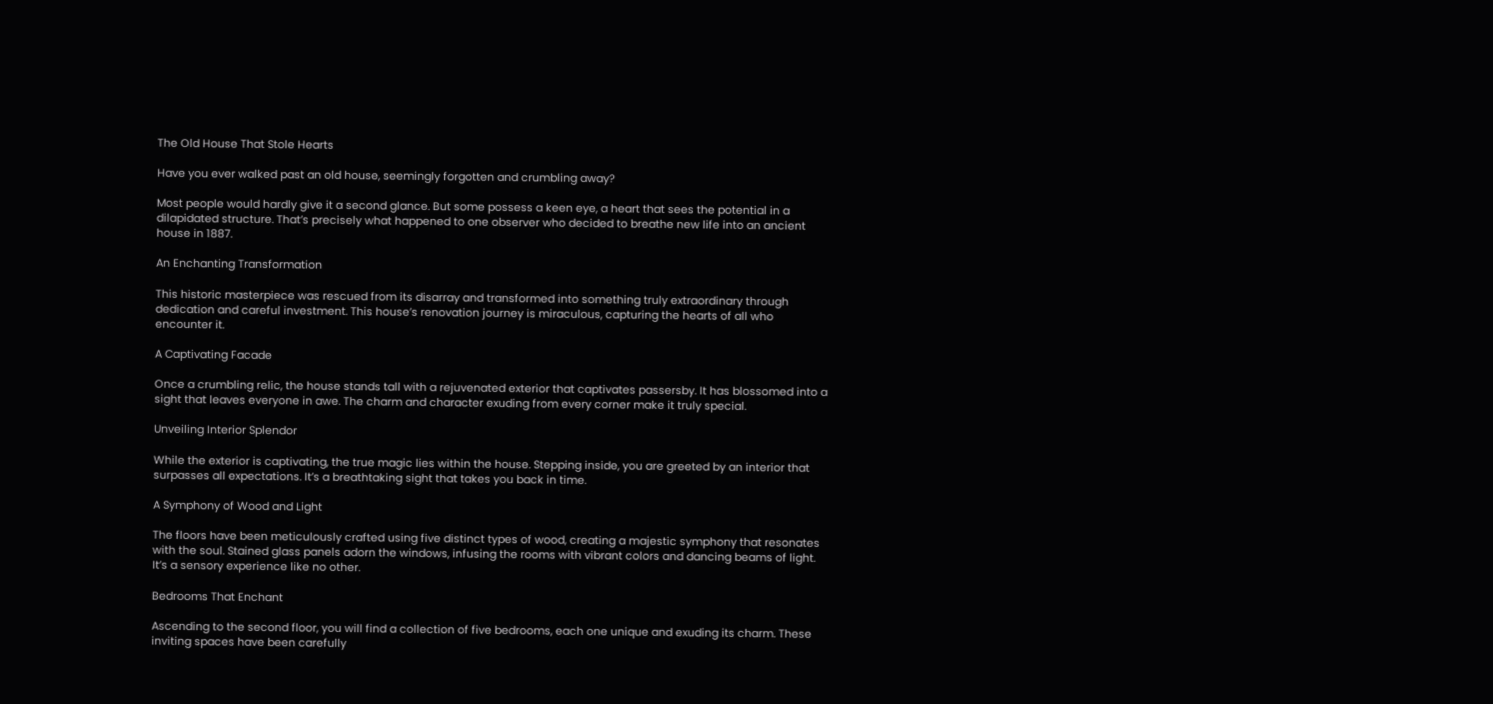The Old House That Stole Hearts

Have you ever walked past an old house, seemingly forgotten and crumbling away?

Most people would hardly give it a second glance. But some possess a keen eye, a heart that sees the potential in a dilapidated structure. That’s precisely what happened to one observer who decided to breathe new life into an ancient house in 1887.

An Enchanting Transformation

This historic masterpiece was rescued from its disarray and transformed into something truly extraordinary through dedication and careful investment. This house’s renovation journey is miraculous, capturing the hearts of all who encounter it.

A Captivating Facade

Once a crumbling relic, the house stands tall with a rejuvenated exterior that captivates passersby. It has blossomed into a sight that leaves everyone in awe. The charm and character exuding from every corner make it truly special.

Unveiling Interior Splendor

While the exterior is captivating, the true magic lies within the house. Stepping inside, you are greeted by an interior that surpasses all expectations. It’s a breathtaking sight that takes you back in time.

A Symphony of Wood and Light

The floors have been meticulously crafted using five distinct types of wood, creating a majestic symphony that resonates with the soul. Stained glass panels adorn the windows, infusing the rooms with vibrant colors and dancing beams of light. It’s a sensory experience like no other.

Bedrooms That Enchant

Ascending to the second floor, you will find a collection of five bedrooms, each one unique and exuding its charm. These inviting spaces have been carefully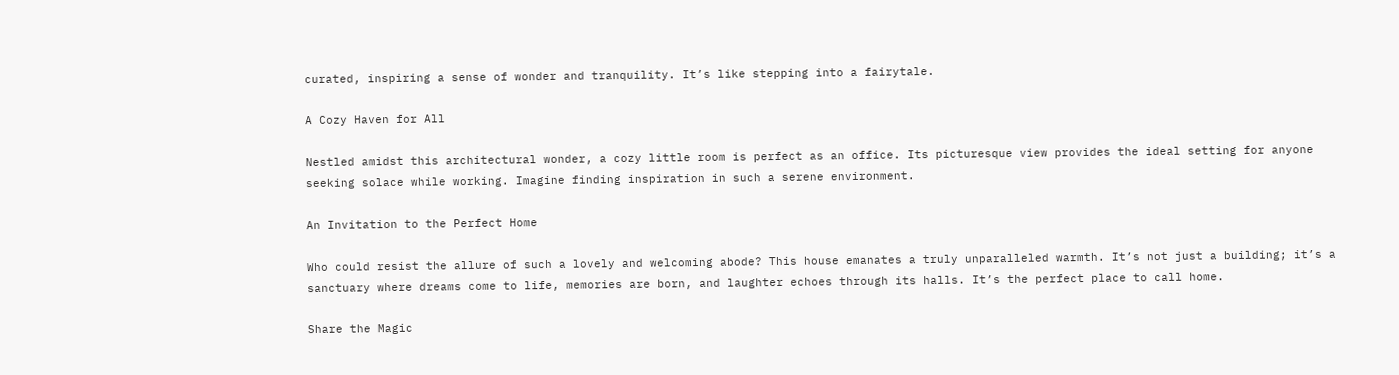curated, inspiring a sense of wonder and tranquility. It’s like stepping into a fairytale.

A Cozy Haven for All

Nestled amidst this architectural wonder, a cozy little room is perfect as an office. Its picturesque view provides the ideal setting for anyone seeking solace while working. Imagine finding inspiration in such a serene environment.

An Invitation to the Perfect Home

Who could resist the allure of such a lovely and welcoming abode? This house emanates a truly unparalleled warmth. It’s not just a building; it’s a sanctuary where dreams come to life, memories are born, and laughter echoes through its halls. It’s the perfect place to call home.

Share the Magic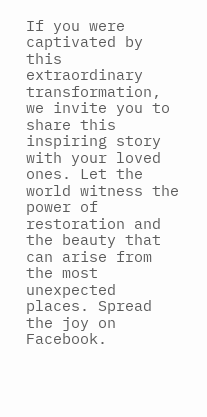If you were captivated by this extraordinary transformation, we invite you to share this inspiring story with your loved ones. Let the world witness the power of restoration and the beauty that can arise from the most unexpected places. Spread the joy on Facebook.